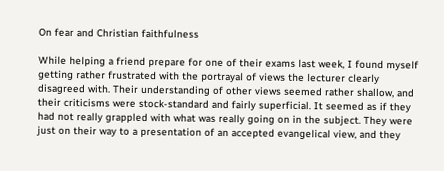On fear and Christian faithfulness

While helping a friend prepare for one of their exams last week, I found myself getting rather frustrated with the portrayal of views the lecturer clearly disagreed with. Their understanding of other views seemed rather shallow, and their criticisms were stock-standard and fairly superficial. It seemed as if they had not really grappled with what was really going on in the subject. They were just on their way to a presentation of an accepted evangelical view, and they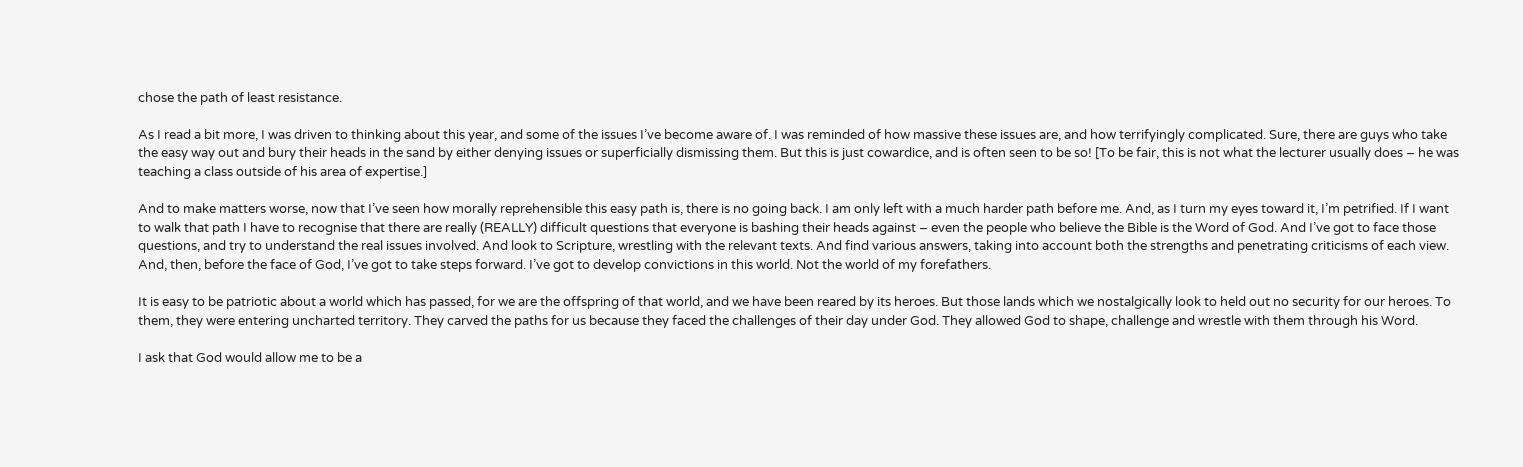chose the path of least resistance.

As I read a bit more, I was driven to thinking about this year, and some of the issues I’ve become aware of. I was reminded of how massive these issues are, and how terrifyingly complicated. Sure, there are guys who take the easy way out and bury their heads in the sand by either denying issues or superficially dismissing them. But this is just cowardice, and is often seen to be so! [To be fair, this is not what the lecturer usually does – he was teaching a class outside of his area of expertise.]

And to make matters worse, now that I’ve seen how morally reprehensible this easy path is, there is no going back. I am only left with a much harder path before me. And, as I turn my eyes toward it, I’m petrified. If I want to walk that path I have to recognise that there are really (REALLY) difficult questions that everyone is bashing their heads against – even the people who believe the Bible is the Word of God. And I’ve got to face those questions, and try to understand the real issues involved. And look to Scripture, wrestling with the relevant texts. And find various answers, taking into account both the strengths and penetrating criticisms of each view. And, then, before the face of God, I’ve got to take steps forward. I’ve got to develop convictions in this world. Not the world of my forefathers.

It is easy to be patriotic about a world which has passed, for we are the offspring of that world, and we have been reared by its heroes. But those lands which we nostalgically look to held out no security for our heroes. To them, they were entering uncharted territory. They carved the paths for us because they faced the challenges of their day under God. They allowed God to shape, challenge and wrestle with them through his Word.

I ask that God would allow me to be a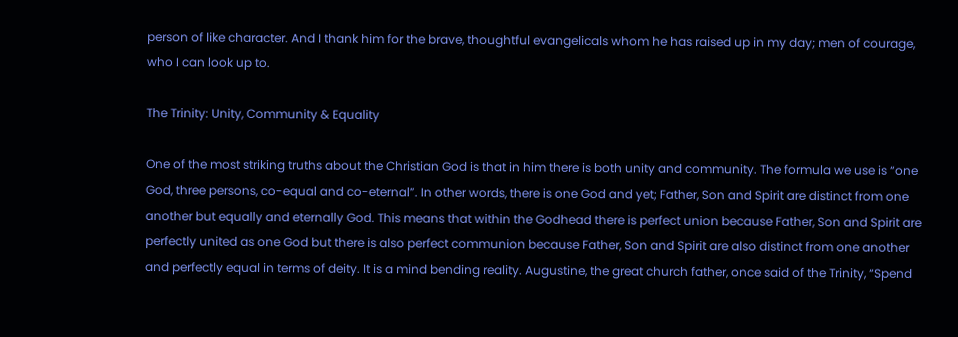person of like character. And I thank him for the brave, thoughtful evangelicals whom he has raised up in my day; men of courage, who I can look up to.

The Trinity: Unity, Community & Equality

One of the most striking truths about the Christian God is that in him there is both unity and community. The formula we use is “one God, three persons, co-equal and co-eternal”. In other words, there is one God and yet; Father, Son and Spirit are distinct from one another but equally and eternally God. This means that within the Godhead there is perfect union because Father, Son and Spirit are perfectly united as one God but there is also perfect communion because Father, Son and Spirit are also distinct from one another and perfectly equal in terms of deity. It is a mind bending reality. Augustine, the great church father, once said of the Trinity, “Spend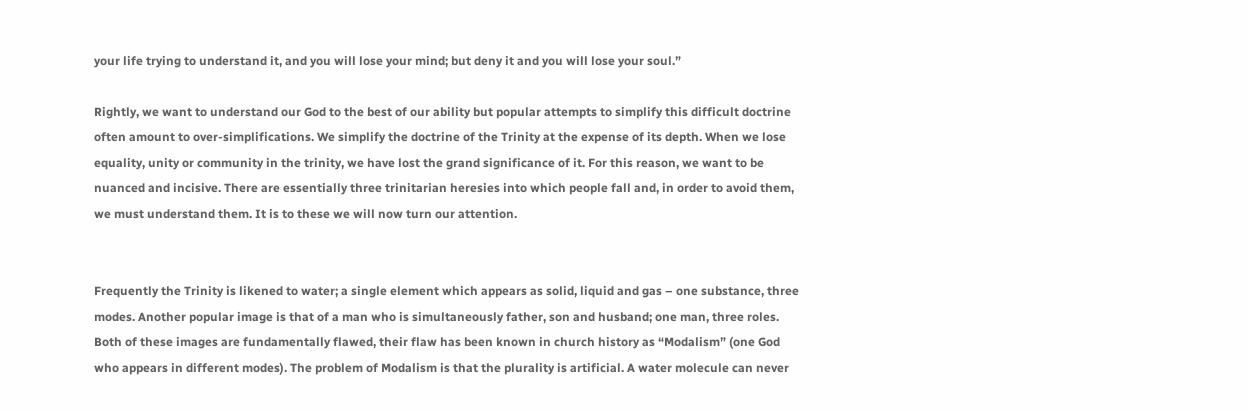your life trying to understand it, and you will lose your mind; but deny it and you will lose your soul.”

Rightly, we want to understand our God to the best of our ability but popular attempts to simplify this difficult doctrine often amount to over-simplifications. We simplify the doctrine of the Trinity at the expense of its depth. When we lose equality, unity or community in the trinity, we have lost the grand significance of it. For this reason, we want to be nuanced and incisive. There are essentially three trinitarian heresies into which people fall and, in order to avoid them, we must understand them. It is to these we will now turn our attention.


Frequently the Trinity is likened to water; a single element which appears as solid, liquid and gas – one substance, three modes. Another popular image is that of a man who is simultaneously father, son and husband; one man, three roles. Both of these images are fundamentally flawed, their flaw has been known in church history as “Modalism” (one God who appears in different modes). The problem of Modalism is that the plurality is artificial. A water molecule can never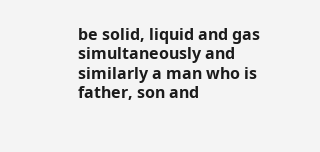be solid, liquid and gas simultaneously and similarly a man who is father, son and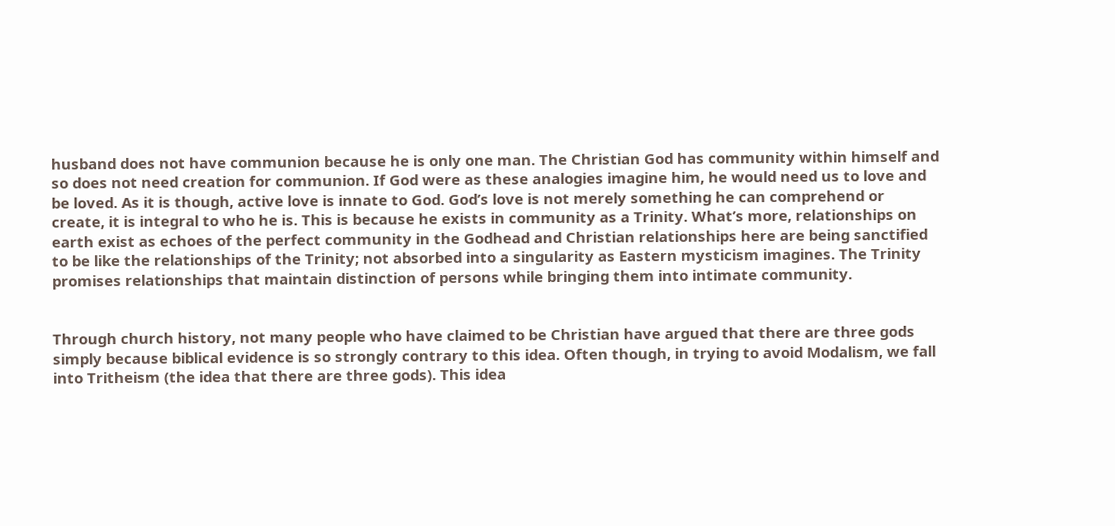husband does not have communion because he is only one man. The Christian God has community within himself and so does not need creation for communion. If God were as these analogies imagine him, he would need us to love and be loved. As it is though, active love is innate to God. God’s love is not merely something he can comprehend or create, it is integral to who he is. This is because he exists in community as a Trinity. What’s more, relationships on earth exist as echoes of the perfect community in the Godhead and Christian relationships here are being sanctified to be like the relationships of the Trinity; not absorbed into a singularity as Eastern mysticism imagines. The Trinity promises relationships that maintain distinction of persons while bringing them into intimate community.


Through church history, not many people who have claimed to be Christian have argued that there are three gods simply because biblical evidence is so strongly contrary to this idea. Often though, in trying to avoid Modalism, we fall into Tritheism (the idea that there are three gods). This idea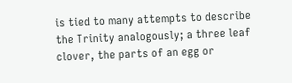is tied to many attempts to describe the Trinity analogously; a three leaf clover, the parts of an egg or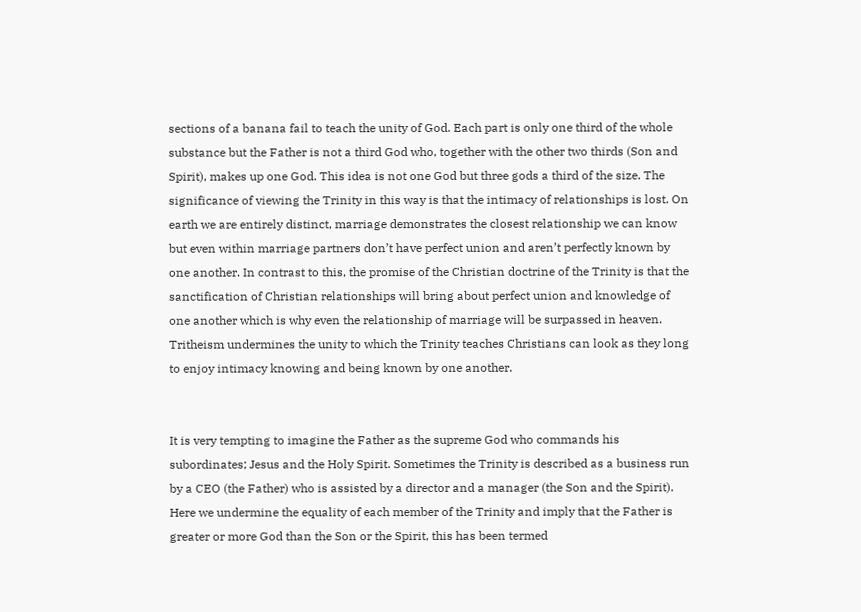sections of a banana fail to teach the unity of God. Each part is only one third of the whole substance but the Father is not a third God who, together with the other two thirds (Son and Spirit), makes up one God. This idea is not one God but three gods a third of the size. The significance of viewing the Trinity in this way is that the intimacy of relationships is lost. On earth we are entirely distinct, marriage demonstrates the closest relationship we can know but even within marriage partners don’t have perfect union and aren’t perfectly known by one another. In contrast to this, the promise of the Christian doctrine of the Trinity is that the sanctification of Christian relationships will bring about perfect union and knowledge of one another which is why even the relationship of marriage will be surpassed in heaven. Tritheism undermines the unity to which the Trinity teaches Christians can look as they long to enjoy intimacy knowing and being known by one another.


It is very tempting to imagine the Father as the supreme God who commands his subordinates; Jesus and the Holy Spirit. Sometimes the Trinity is described as a business run by a CEO (the Father) who is assisted by a director and a manager (the Son and the Spirit). Here we undermine the equality of each member of the Trinity and imply that the Father is greater or more God than the Son or the Spirit, this has been termed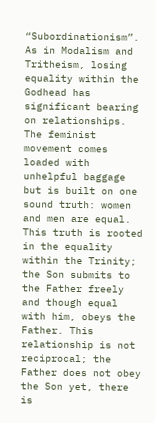“Subordinationism”. As in Modalism and Tritheism, losing equality within the Godhead has significant bearing on relationships. The feminist movement comes loaded with unhelpful baggage but is built on one sound truth: women and men are equal. This truth is rooted in the equality within the Trinity; the Son submits to the Father freely and though equal with him, obeys the Father. This relationship is not reciprocal; the Father does not obey the Son yet, there is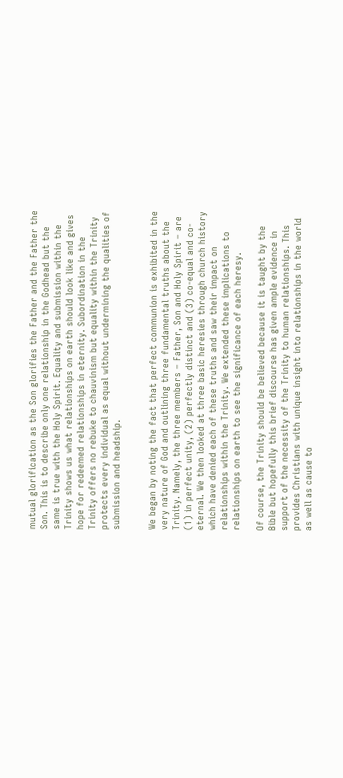mutual glorification as the Son glorifies the Father and the Father the Son. This is to describe only one relationship in the Godhead but the same is true with the Holy Spirit. Equality and submission within the Trinity shows us what relationships on earth should look like and gives hope for redeemed relationships in eternity. Subordination in the Trinity offers no rebuke to chauvinism but equality within the Trinity protects every individual as equal without undermining the qualities of submission and headship.


We began by noting the fact that perfect communion is exhibited in the very nature of God and outlining three fundamental truths about the Trinity. Namely, the three members – Father, Son and Holy Spirit – are (1) in perfect unity, (2) perfectly distinct and (3) co-equal and co-eternal. We then looked at three basic heresies through church history which have denied each of these truths and saw their impact on relationships within the Trinity. We extended these implications to relationships on earth to see the significance of each heresy.

Of course, the Trinity should be believed because it is taught by the Bible but hopefully this brief discourse has given ample evidence in support of the necessity of the Trinity to human relationships. This provides Christians with unique insight into relationships in the world as well as cause to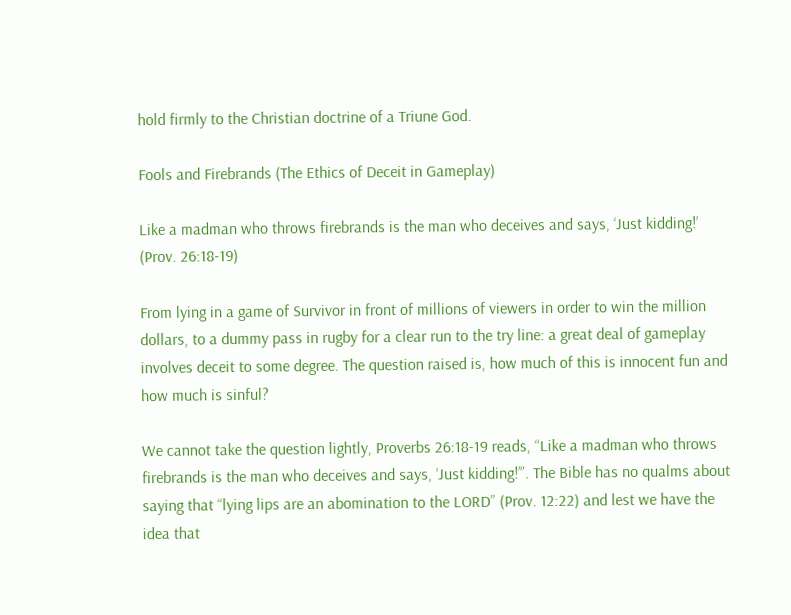hold firmly to the Christian doctrine of a Triune God.

Fools and Firebrands (The Ethics of Deceit in Gameplay)

Like a madman who throws firebrands is the man who deceives and says, ‘Just kidding!’
(Prov. 26:18-19)

From lying in a game of Survivor in front of millions of viewers in order to win the million dollars, to a dummy pass in rugby for a clear run to the try line: a great deal of gameplay involves deceit to some degree. The question raised is, how much of this is innocent fun and how much is sinful?

We cannot take the question lightly, Proverbs 26:18-19 reads, “Like a madman who throws firebrands is the man who deceives and says, ‘Just kidding!’”. The Bible has no qualms about saying that “lying lips are an abomination to the LORD” (Prov. 12:22) and lest we have the idea that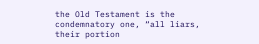the Old Testament is the condemnatory one, “all liars, their portion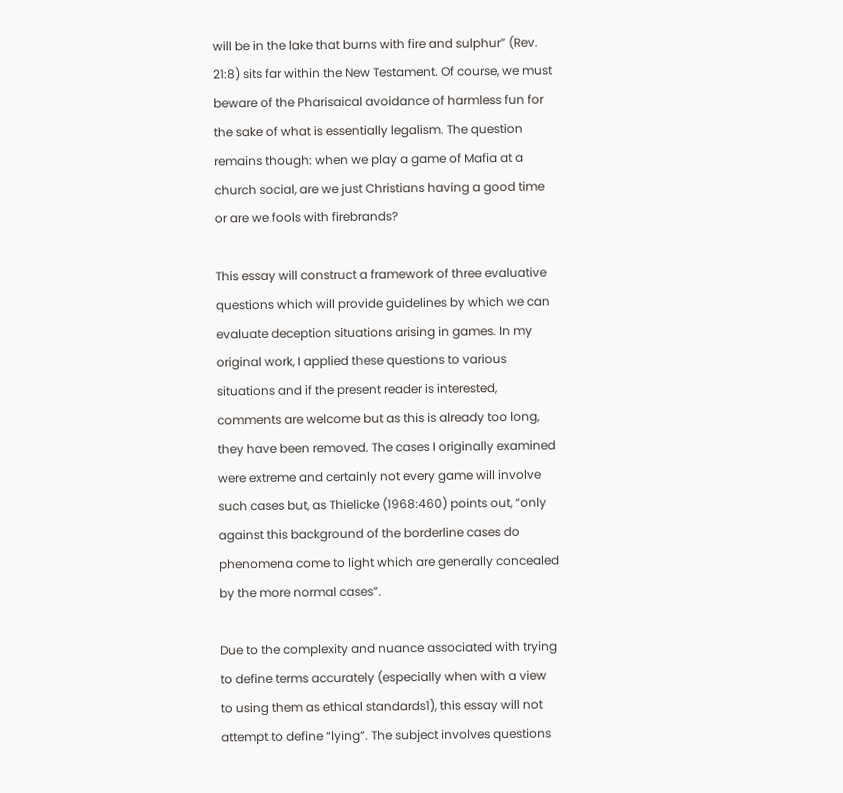will be in the lake that burns with fire and sulphur” (Rev. 21:8) sits far within the New Testament. Of course, we must beware of the Pharisaical avoidance of harmless fun for the sake of what is essentially legalism. The question remains though: when we play a game of Mafia at a church social, are we just Christians having a good time or are we fools with firebrands?

This essay will construct a framework of three evaluative questions which will provide guidelines by which we can evaluate deception situations arising in games. In my original work, I applied these questions to various situations and if the present reader is interested, comments are welcome but as this is already too long, they have been removed. The cases I originally examined were extreme and certainly not every game will involve such cases but, as Thielicke (1968:460) points out, “only against this background of the borderline cases do phenomena come to light which are generally concealed by the more normal cases”.

Due to the complexity and nuance associated with trying to define terms accurately (especially when with a view to using them as ethical standards1), this essay will not attempt to define “lying”. The subject involves questions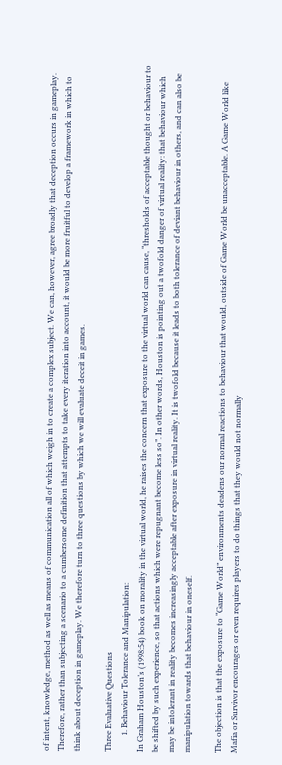of intent, knowledge, method as well as means of communication all of which weigh in to create a complex subject. We can, however, agree broadly that deception occurs in gameplay. Therefore, rather than subjecting a scenario to a cumbersome definition that attempts to take every iteration into account, it would be more fruitful to develop a framework in which to think about deception in gameplay. We therefore turn to three questions by which we will evaluate deceit in games.

Three Evaluative Questions
        1. Behaviour Tolerance and Manipulation:
In Graham Houston’s (1998:54) book on morality in the virtual world, he raises the concern that exposure to the virtual world can cause, “thresholds of acceptable thought or behaviour to be shifted by such experience, so that actions which were repugnant become less so”. In other words, Houston is pointing out a twofold danger of virtual reality: that behaviour which may be intolerant in reality becomes increasingly acceptable after exposure in virtual reality. It is twofold because it leads to both tolerance of deviant behaviour in others, and can also be manipulation towards that behaviour in oneself.

The objection is that the exposure to “Game World” environments deadens our normal reactions to behaviour that would, outside of Game World be unacceptable. A Game World like Mafia or Survivor encourages or even requires players to do things that they would not normally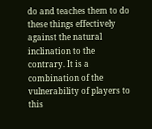do and teaches them to do these things effectively against the natural inclination to the contrary. It is a combination of the vulnerability of players to this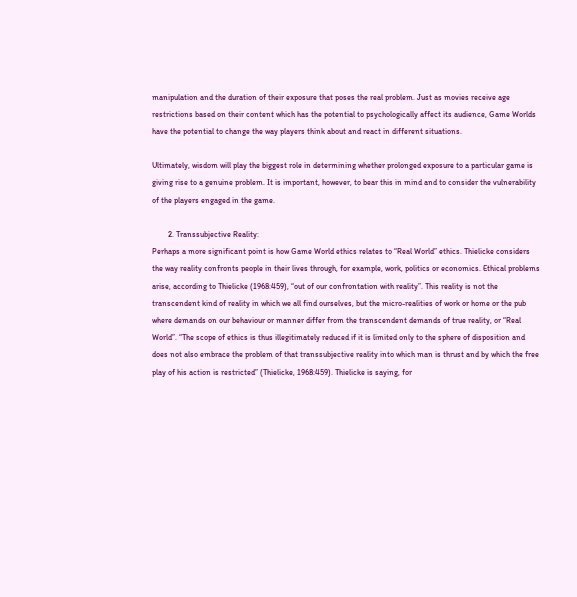manipulation and the duration of their exposure that poses the real problem. Just as movies receive age restrictions based on their content which has the potential to psychologically affect its audience, Game Worlds have the potential to change the way players think about and react in different situations.

Ultimately, wisdom will play the biggest role in determining whether prolonged exposure to a particular game is giving rise to a genuine problem. It is important, however, to bear this in mind and to consider the vulnerability of the players engaged in the game.

        2. Transsubjective Reality:
Perhaps a more significant point is how Game World ethics relates to “Real World” ethics. Thielicke considers the way reality confronts people in their lives through, for example, work, politics or economics. Ethical problems arise, according to Thielicke (1968:459), “out of our confrontation with reality”. This reality is not the transcendent kind of reality in which we all find ourselves, but the micro-realities of work or home or the pub where demands on our behaviour or manner differ from the transcendent demands of true reality, or “Real World”. “The scope of ethics is thus illegitimately reduced if it is limited only to the sphere of disposition and does not also embrace the problem of that transsubjective reality into which man is thrust and by which the free play of his action is restricted” (Thielicke, 1968:459). Thielicke is saying, for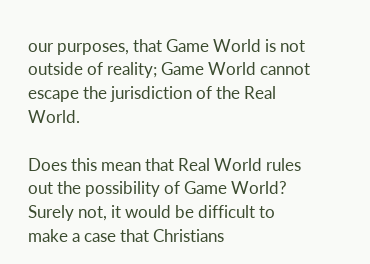our purposes, that Game World is not outside of reality; Game World cannot escape the jurisdiction of the Real World.

Does this mean that Real World rules out the possibility of Game World? Surely not, it would be difficult to make a case that Christians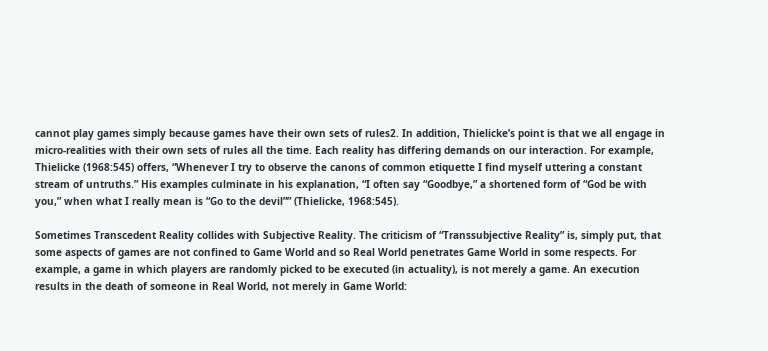cannot play games simply because games have their own sets of rules2. In addition, Thielicke’s point is that we all engage in micro-realities with their own sets of rules all the time. Each reality has differing demands on our interaction. For example, Thielicke (1968:545) offers, “Whenever I try to observe the canons of common etiquette I find myself uttering a constant stream of untruths.” His examples culminate in his explanation, “I often say “Goodbye,” a shortened form of “God be with you,” when what I really mean is “Go to the devil”” (Thielicke, 1968:545).

Sometimes Transcedent Reality collides with Subjective Reality. The criticism of “Transsubjective Reality” is, simply put, that some aspects of games are not confined to Game World and so Real World penetrates Game World in some respects. For example, a game in which players are randomly picked to be executed (in actuality), is not merely a game. An execution results in the death of someone in Real World, not merely in Game World: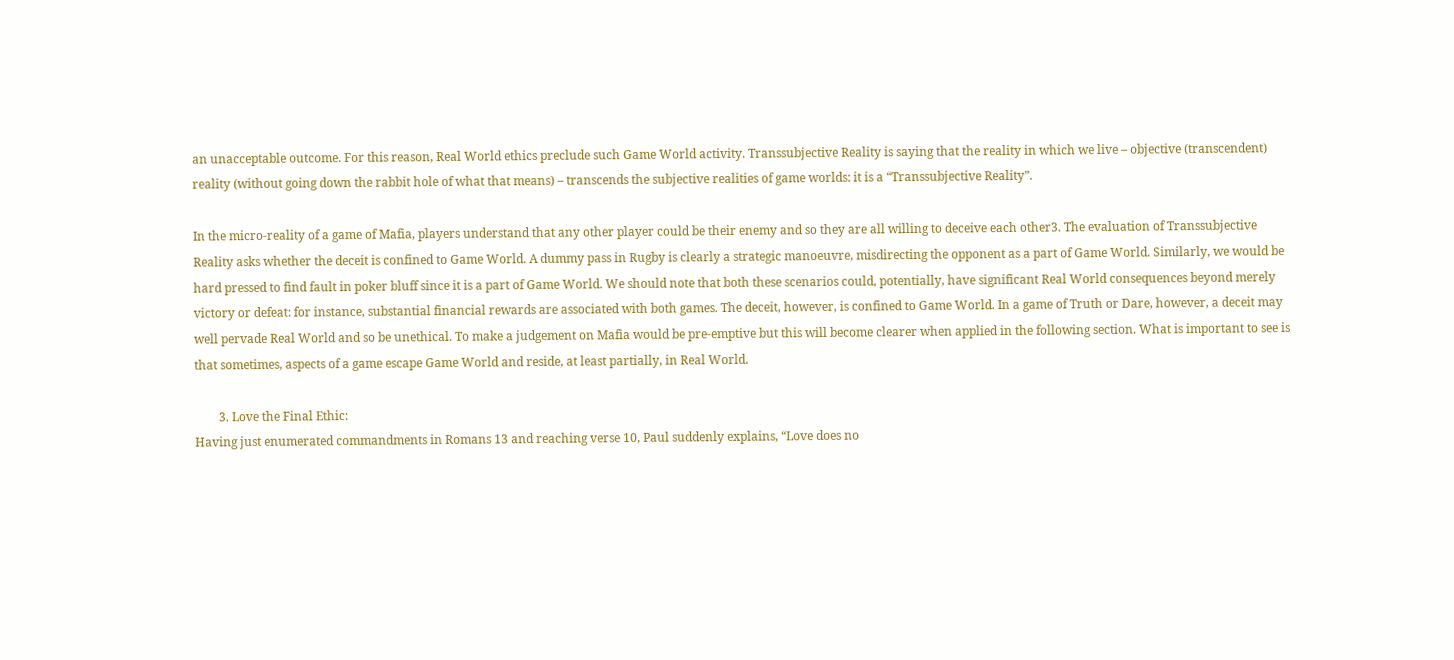an unacceptable outcome. For this reason, Real World ethics preclude such Game World activity. Transsubjective Reality is saying that the reality in which we live – objective (transcendent) reality (without going down the rabbit hole of what that means) – transcends the subjective realities of game worlds: it is a “Transsubjective Reality”.

In the micro-reality of a game of Mafia, players understand that any other player could be their enemy and so they are all willing to deceive each other3. The evaluation of Transsubjective Reality asks whether the deceit is confined to Game World. A dummy pass in Rugby is clearly a strategic manoeuvre, misdirecting the opponent as a part of Game World. Similarly, we would be hard pressed to find fault in poker bluff since it is a part of Game World. We should note that both these scenarios could, potentially, have significant Real World consequences beyond merely victory or defeat: for instance, substantial financial rewards are associated with both games. The deceit, however, is confined to Game World. In a game of Truth or Dare, however, a deceit may well pervade Real World and so be unethical. To make a judgement on Mafia would be pre-emptive but this will become clearer when applied in the following section. What is important to see is that sometimes, aspects of a game escape Game World and reside, at least partially, in Real World.

        3. Love the Final Ethic:
Having just enumerated commandments in Romans 13 and reaching verse 10, Paul suddenly explains, “Love does no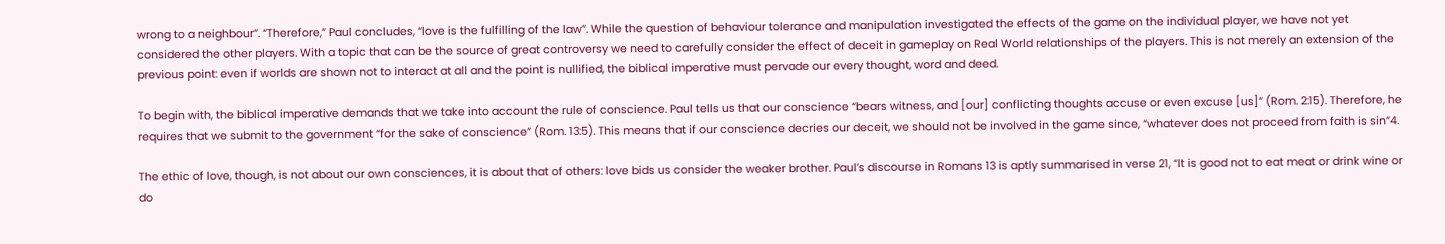wrong to a neighbour”. “Therefore,” Paul concludes, “love is the fulfilling of the law”. While the question of behaviour tolerance and manipulation investigated the effects of the game on the individual player, we have not yet considered the other players. With a topic that can be the source of great controversy we need to carefully consider the effect of deceit in gameplay on Real World relationships of the players. This is not merely an extension of the previous point: even if worlds are shown not to interact at all and the point is nullified, the biblical imperative must pervade our every thought, word and deed.

To begin with, the biblical imperative demands that we take into account the rule of conscience. Paul tells us that our conscience “bears witness, and [our] conflicting thoughts accuse or even excuse [us]” (Rom. 2:15). Therefore, he requires that we submit to the government “for the sake of conscience” (Rom. 13:5). This means that if our conscience decries our deceit, we should not be involved in the game since, “whatever does not proceed from faith is sin”4.

The ethic of love, though, is not about our own consciences, it is about that of others: love bids us consider the weaker brother. Paul’s discourse in Romans 13 is aptly summarised in verse 21, “It is good not to eat meat or drink wine or do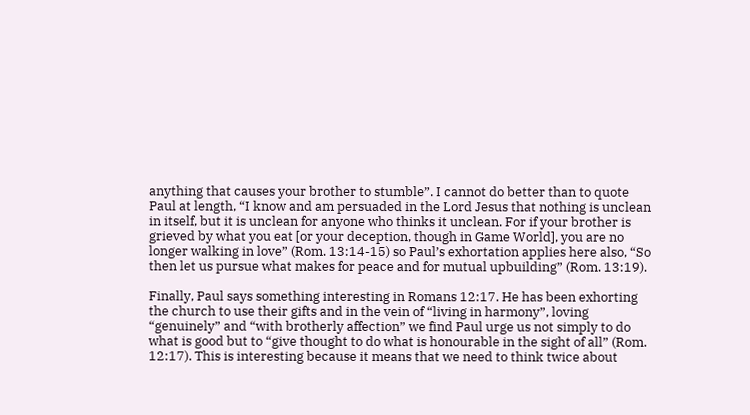anything that causes your brother to stumble”. I cannot do better than to quote Paul at length, “I know and am persuaded in the Lord Jesus that nothing is unclean in itself, but it is unclean for anyone who thinks it unclean. For if your brother is grieved by what you eat [or your deception, though in Game World], you are no longer walking in love” (Rom. 13:14-15) so Paul’s exhortation applies here also, “So then let us pursue what makes for peace and for mutual upbuilding” (Rom. 13:19).

Finally, Paul says something interesting in Romans 12:17. He has been exhorting the church to use their gifts and in the vein of “living in harmony”, loving “genuinely” and “with brotherly affection” we find Paul urge us not simply to do what is good but to “give thought to do what is honourable in the sight of all” (Rom. 12:17). This is interesting because it means that we need to think twice about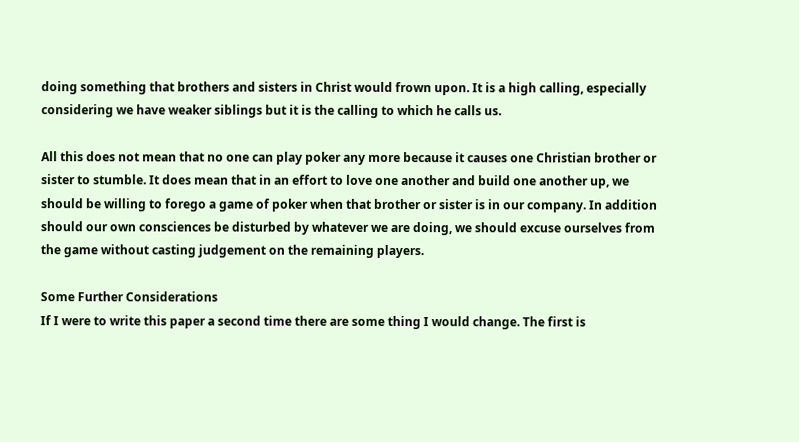doing something that brothers and sisters in Christ would frown upon. It is a high calling, especially considering we have weaker siblings but it is the calling to which he calls us.

All this does not mean that no one can play poker any more because it causes one Christian brother or sister to stumble. It does mean that in an effort to love one another and build one another up, we should be willing to forego a game of poker when that brother or sister is in our company. In addition should our own consciences be disturbed by whatever we are doing, we should excuse ourselves from the game without casting judgement on the remaining players.

Some Further Considerations
If I were to write this paper a second time there are some thing I would change. The first is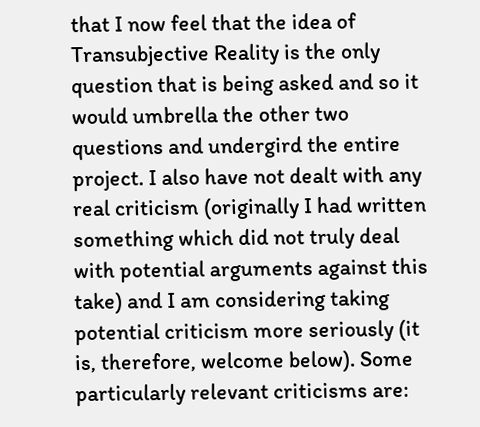that I now feel that the idea of Transubjective Reality is the only question that is being asked and so it would umbrella the other two questions and undergird the entire project. I also have not dealt with any real criticism (originally I had written something which did not truly deal with potential arguments against this take) and I am considering taking potential criticism more seriously (it is, therefore, welcome below). Some particularly relevant criticisms are: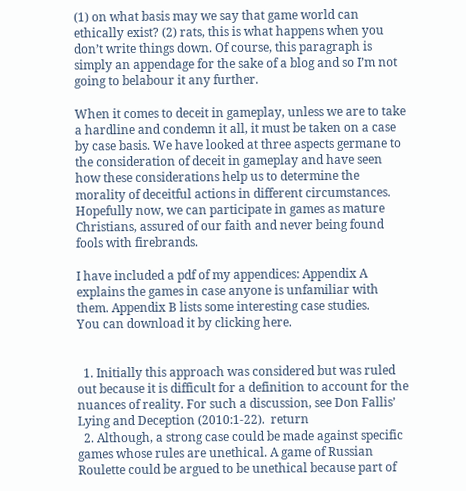(1) on what basis may we say that game world can ethically exist? (2) rats, this is what happens when you don’t write things down. Of course, this paragraph is simply an appendage for the sake of a blog and so I’m not going to belabour it any further.

When it comes to deceit in gameplay, unless we are to take a hardline and condemn it all, it must be taken on a case by case basis. We have looked at three aspects germane to the consideration of deceit in gameplay and have seen how these considerations help us to determine the morality of deceitful actions in different circumstances. Hopefully now, we can participate in games as mature Christians, assured of our faith and never being found fools with firebrands.

I have included a pdf of my appendices: Appendix A explains the games in case anyone is unfamiliar with them. Appendix B lists some interesting case studies.
You can download it by clicking here.


  1. Initially this approach was considered but was ruled out because it is difficult for a definition to account for the nuances of reality. For such a discussion, see Don Fallis’ Lying and Deception (2010:1-22).  return
  2. Although, a strong case could be made against specific games whose rules are unethical. A game of Russian Roulette could be argued to be unethical because part of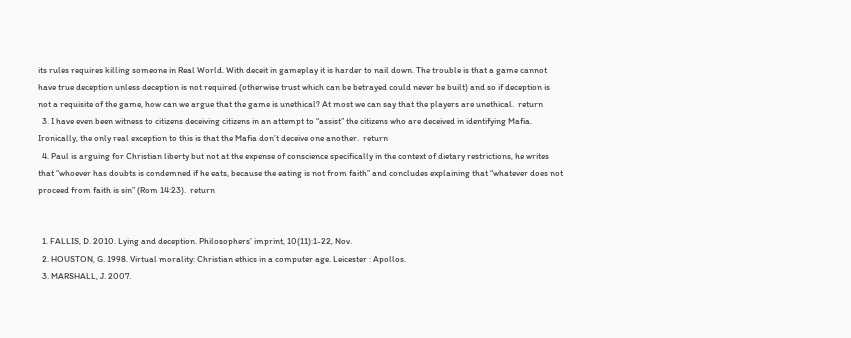its rules requires killing someone in Real World. With deceit in gameplay it is harder to nail down. The trouble is that a game cannot have true deception unless deception is not required (otherwise trust which can be betrayed could never be built) and so if deception is not a requisite of the game, how can we argue that the game is unethical? At most we can say that the players are unethical.  return
  3. I have even been witness to citizens deceiving citizens in an attempt to “assist” the citizens who are deceived in identifying Mafia. Ironically, the only real exception to this is that the Mafia don’t deceive one another.  return
  4. Paul is arguing for Christian liberty but not at the expense of conscience specifically in the context of dietary restrictions, he writes that “whoever has doubts is condemned if he eats, because the eating is not from faith” and concludes explaining that “whatever does not proceed from faith is sin” (Rom 14:23).  return


  1. FALLIS, D. 2010. Lying and deception. Philosophers’ imprint, 10(11):1-22, Nov.
  2. HOUSTON, G. 1998. Virtual morality: Christian ethics in a computer age. Leicester : Apollos.
  3. MARSHALL, J. 2007.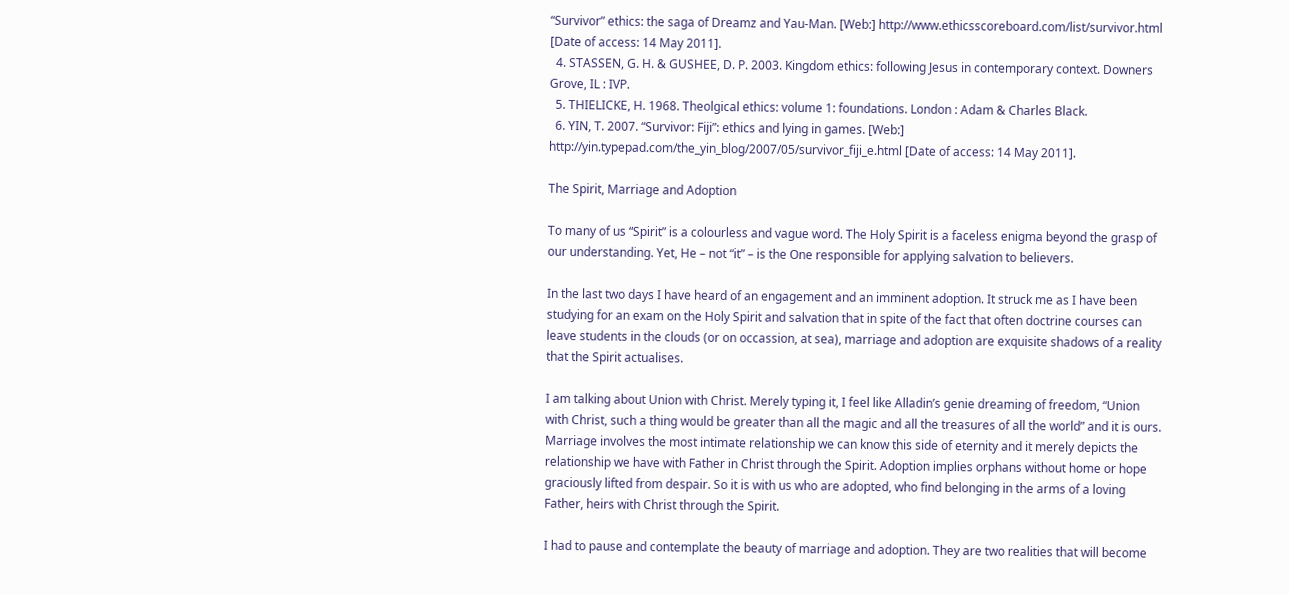“Survivor” ethics: the saga of Dreamz and Yau-Man. [Web:] http://www.ethicsscoreboard.com/list/survivor.html [Date of access: 14 May 2011].
  4. STASSEN, G. H. & GUSHEE, D. P. 2003. Kingdom ethics: following Jesus in contemporary context. Downers Grove, IL : IVP.
  5. THIELICKE, H. 1968. Theolgical ethics: volume 1: foundations. London : Adam & Charles Black.
  6. YIN, T. 2007. “Survivor: Fiji”: ethics and lying in games. [Web:] http://yin.typepad.com/the_yin_blog/2007/05/survivor_fiji_e.html [Date of access: 14 May 2011].

The Spirit, Marriage and Adoption

To many of us “Spirit” is a colourless and vague word. The Holy Spirit is a faceless enigma beyond the grasp of our understanding. Yet, He – not “it” – is the One responsible for applying salvation to believers.

In the last two days I have heard of an engagement and an imminent adoption. It struck me as I have been studying for an exam on the Holy Spirit and salvation that in spite of the fact that often doctrine courses can leave students in the clouds (or on occassion, at sea), marriage and adoption are exquisite shadows of a reality that the Spirit actualises.

I am talking about Union with Christ. Merely typing it, I feel like Alladin’s genie dreaming of freedom, “Union with Christ, such a thing would be greater than all the magic and all the treasures of all the world” and it is ours. Marriage involves the most intimate relationship we can know this side of eternity and it merely depicts the relationship we have with Father in Christ through the Spirit. Adoption implies orphans without home or hope graciously lifted from despair. So it is with us who are adopted, who find belonging in the arms of a loving Father, heirs with Christ through the Spirit.

I had to pause and contemplate the beauty of marriage and adoption. They are two realities that will become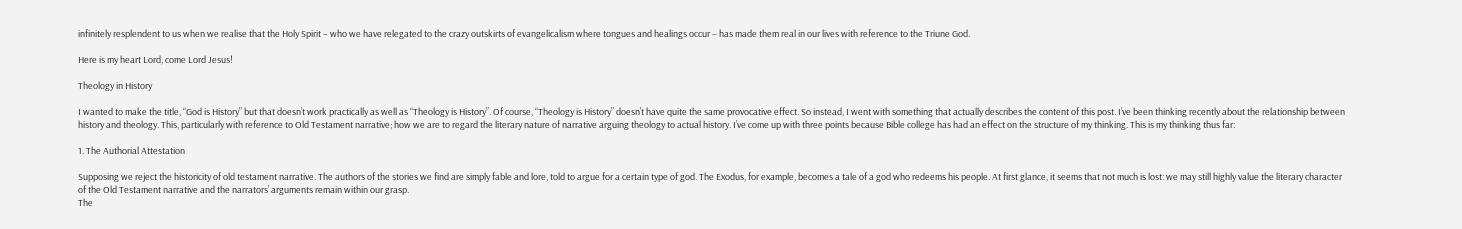infinitely resplendent to us when we realise that the Holy Spirit – who we have relegated to the crazy outskirts of evangelicalism where tongues and healings occur – has made them real in our lives with reference to the Triune God.

Here is my heart Lord, come Lord Jesus!

Theology in History

I wanted to make the title, “God is History” but that doesn’t work practically as well as “Theology is History”. Of course, “Theology is History” doesn’t have quite the same provocative effect. So instead, I went with something that actually describes the content of this post. I’ve been thinking recently about the relationship between history and theology. This, particularly with reference to Old Testament narrative; how we are to regard the literary nature of narrative arguing theology to actual history. I’ve come up with three points because Bible college has had an effect on the structure of my thinking. This is my thinking thus far:

1. The Authorial Attestation

Supposing we reject the historicity of old testament narrative. The authors of the stories we find are simply fable and lore, told to argue for a certain type of god. The Exodus, for example, becomes a tale of a god who redeems his people. At first glance, it seems that not much is lost: we may still highly value the literary character of the Old Testament narrative and the narrators’ arguments remain within our grasp.
The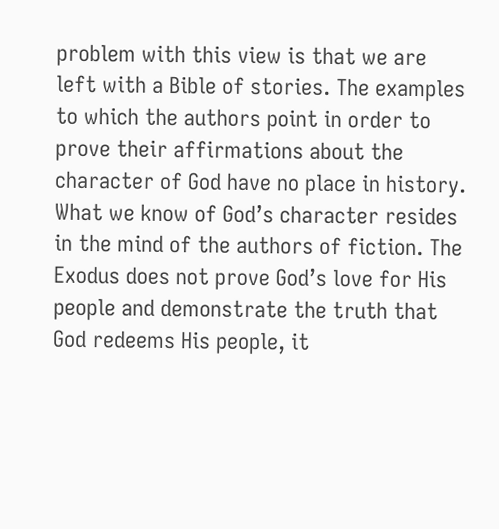problem with this view is that we are left with a Bible of stories. The examples to which the authors point in order to prove their affirmations about the character of God have no place in history. What we know of God’s character resides in the mind of the authors of fiction. The Exodus does not prove God’s love for His people and demonstrate the truth that God redeems His people, it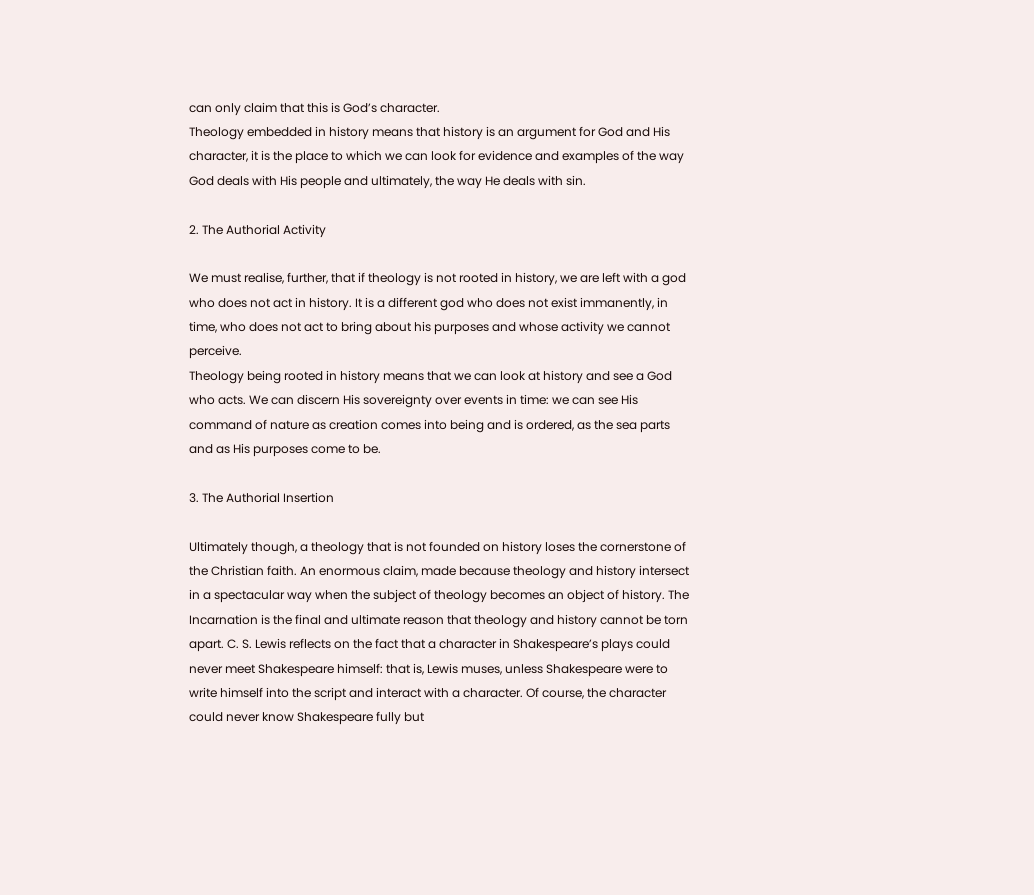can only claim that this is God’s character.
Theology embedded in history means that history is an argument for God and His character, it is the place to which we can look for evidence and examples of the way God deals with His people and ultimately, the way He deals with sin.

2. The Authorial Activity

We must realise, further, that if theology is not rooted in history, we are left with a god who does not act in history. It is a different god who does not exist immanently, in time, who does not act to bring about his purposes and whose activity we cannot perceive.
Theology being rooted in history means that we can look at history and see a God who acts. We can discern His sovereignty over events in time: we can see His command of nature as creation comes into being and is ordered, as the sea parts and as His purposes come to be.

3. The Authorial Insertion

Ultimately though, a theology that is not founded on history loses the cornerstone of the Christian faith. An enormous claim, made because theology and history intersect in a spectacular way when the subject of theology becomes an object of history. The Incarnation is the final and ultimate reason that theology and history cannot be torn apart. C. S. Lewis reflects on the fact that a character in Shakespeare’s plays could never meet Shakespeare himself: that is, Lewis muses, unless Shakespeare were to write himself into the script and interact with a character. Of course, the character could never know Shakespeare fully but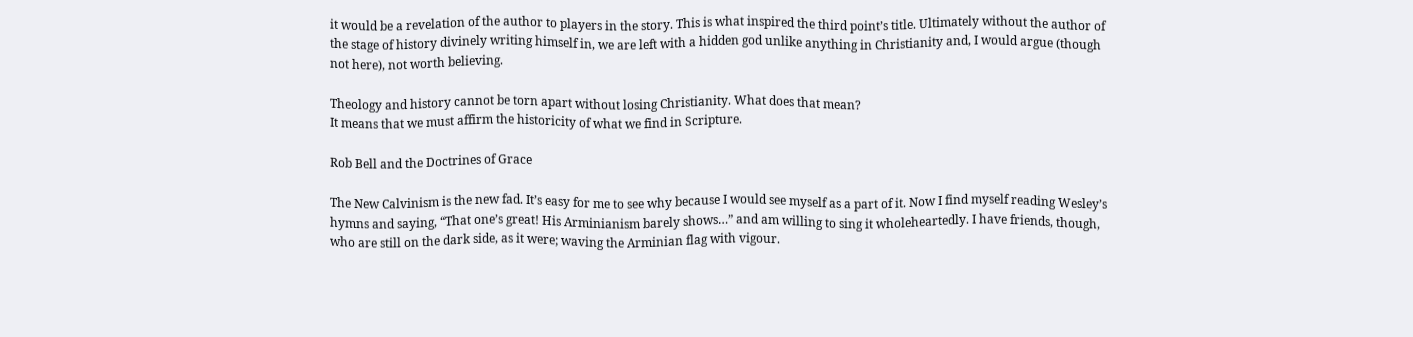it would be a revelation of the author to players in the story. This is what inspired the third point’s title. Ultimately without the author of the stage of history divinely writing himself in, we are left with a hidden god unlike anything in Christianity and, I would argue (though not here), not worth believing.

Theology and history cannot be torn apart without losing Christianity. What does that mean?
It means that we must affirm the historicity of what we find in Scripture.

Rob Bell and the Doctrines of Grace

The New Calvinism is the new fad. It’s easy for me to see why because I would see myself as a part of it. Now I find myself reading Wesley’s hymns and saying, “That one’s great! His Arminianism barely shows…” and am willing to sing it wholeheartedly. I have friends, though, who are still on the dark side, as it were; waving the Arminian flag with vigour.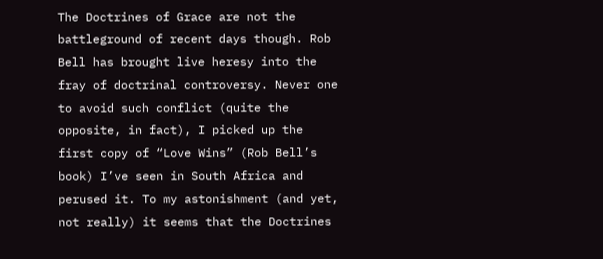The Doctrines of Grace are not the battleground of recent days though. Rob Bell has brought live heresy into the fray of doctrinal controversy. Never one to avoid such conflict (quite the opposite, in fact), I picked up the first copy of “Love Wins” (Rob Bell’s book) I’ve seen in South Africa and perused it. To my astonishment (and yet, not really) it seems that the Doctrines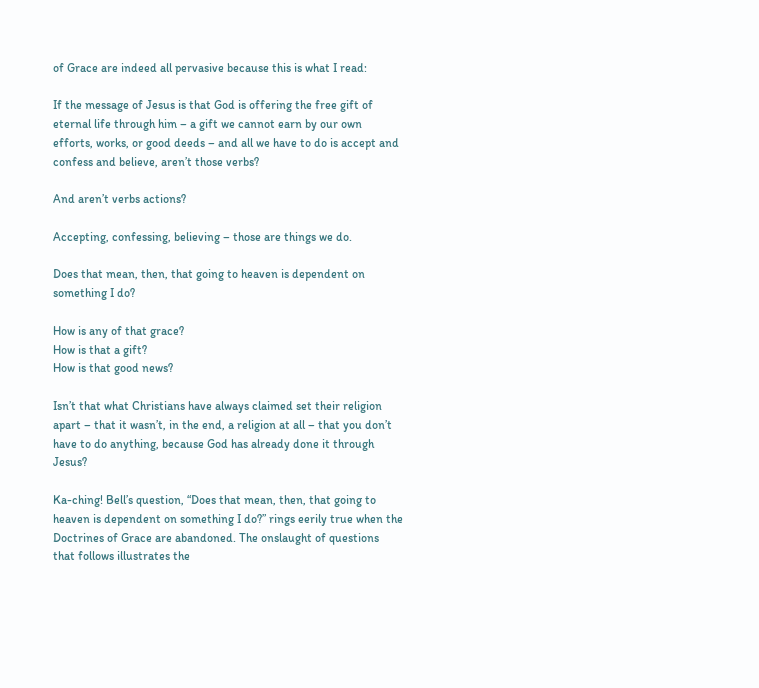of Grace are indeed all pervasive because this is what I read:

If the message of Jesus is that God is offering the free gift of eternal life through him – a gift we cannot earn by our own efforts, works, or good deeds – and all we have to do is accept and confess and believe, aren’t those verbs?

And aren’t verbs actions?

Accepting, confessing, believing – those are things we do.

Does that mean, then, that going to heaven is dependent on something I do?

How is any of that grace?
How is that a gift?
How is that good news?

Isn’t that what Christians have always claimed set their religion apart – that it wasn’t, in the end, a religion at all – that you don’t have to do anything, because God has already done it through Jesus?

Ka-ching! Bell’s question, “Does that mean, then, that going to heaven is dependent on something I do?” rings eerily true when the Doctrines of Grace are abandoned. The onslaught of questions that follows illustrates the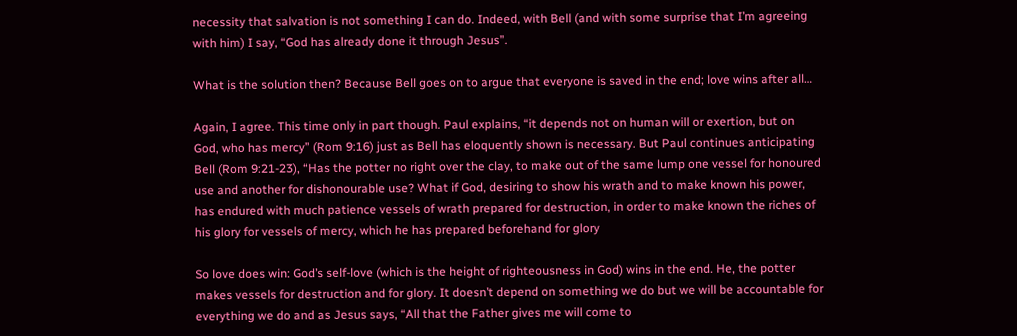necessity that salvation is not something I can do. Indeed, with Bell (and with some surprise that I’m agreeing with him) I say, “God has already done it through Jesus”.

What is the solution then? Because Bell goes on to argue that everyone is saved in the end; love wins after all…

Again, I agree. This time only in part though. Paul explains, “it depends not on human will or exertion, but on God, who has mercy” (Rom 9:16) just as Bell has eloquently shown is necessary. But Paul continues anticipating Bell (Rom 9:21-23), “Has the potter no right over the clay, to make out of the same lump one vessel for honoured use and another for dishonourable use? What if God, desiring to show his wrath and to make known his power, has endured with much patience vessels of wrath prepared for destruction, in order to make known the riches of his glory for vessels of mercy, which he has prepared beforehand for glory

So love does win: God’s self-love (which is the height of righteousness in God) wins in the end. He, the potter makes vessels for destruction and for glory. It doesn’t depend on something we do but we will be accountable for everything we do and as Jesus says, “All that the Father gives me will come to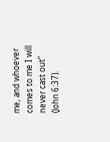me, and whoever comes to me I will never cast out” (John 6:37).